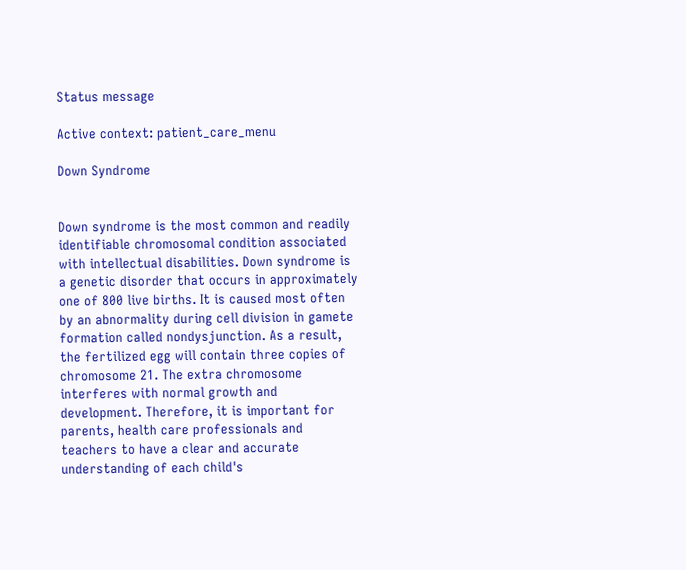Status message

Active context: patient_care_menu

Down Syndrome


Down syndrome is the most common and readily identifiable chromosomal condition associated with intellectual disabilities. Down syndrome is a genetic disorder that occurs in approximately one of 800 live births. It is caused most often by an abnormality during cell division in gamete formation called nondysjunction. As a result, the fertilized egg will contain three copies of chromosome 21. The extra chromosome interferes with normal growth and development. Therefore, it is important for parents, health care professionals and teachers to have a clear and accurate understanding of each child's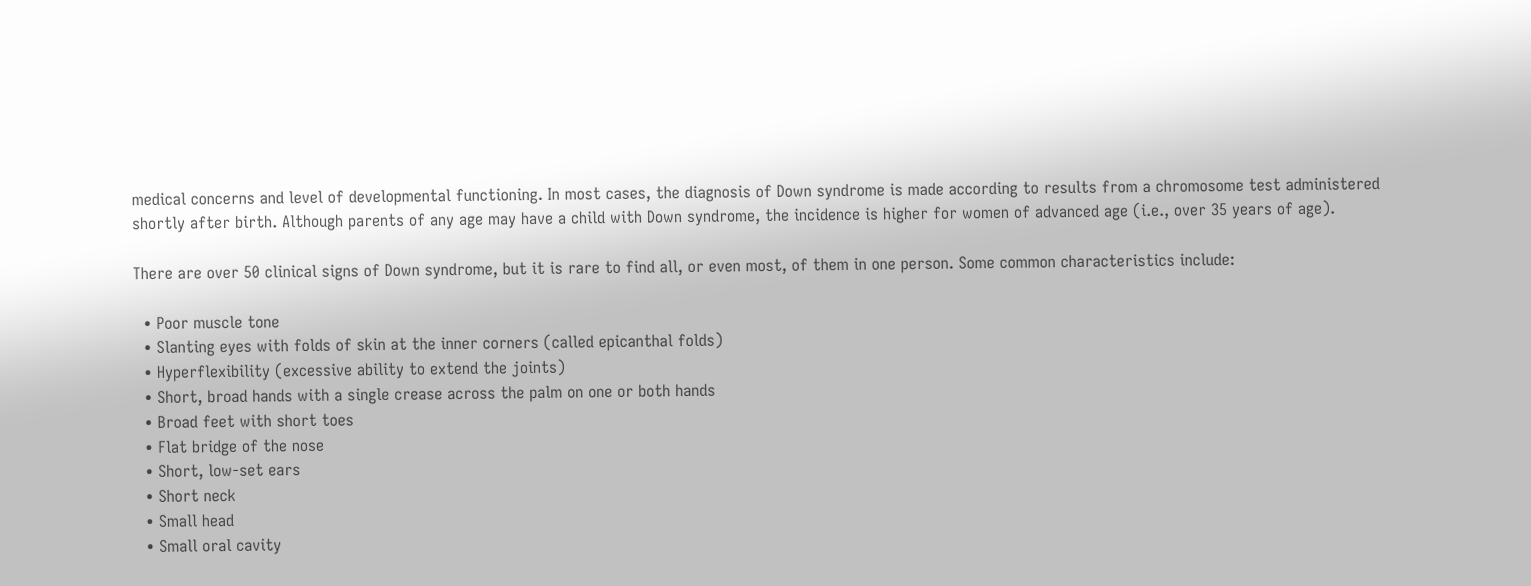medical concerns and level of developmental functioning. In most cases, the diagnosis of Down syndrome is made according to results from a chromosome test administered shortly after birth. Although parents of any age may have a child with Down syndrome, the incidence is higher for women of advanced age (i.e., over 35 years of age).

There are over 50 clinical signs of Down syndrome, but it is rare to find all, or even most, of them in one person. Some common characteristics include:

  • Poor muscle tone
  • Slanting eyes with folds of skin at the inner corners (called epicanthal folds)
  • Hyperflexibility (excessive ability to extend the joints)
  • Short, broad hands with a single crease across the palm on one or both hands
  • Broad feet with short toes
  • Flat bridge of the nose
  • Short, low-set ears
  • Short neck
  • Small head
  • Small oral cavity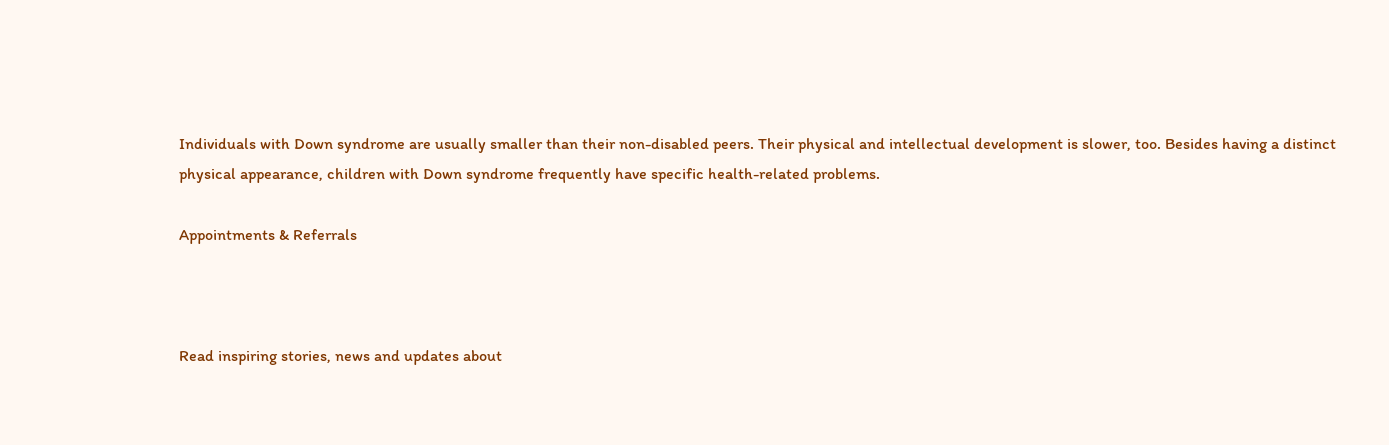Individuals with Down syndrome are usually smaller than their non-disabled peers. Their physical and intellectual development is slower, too. Besides having a distinct physical appearance, children with Down syndrome frequently have specific health-related problems.

Appointments & Referrals



Read inspiring stories, news and updates about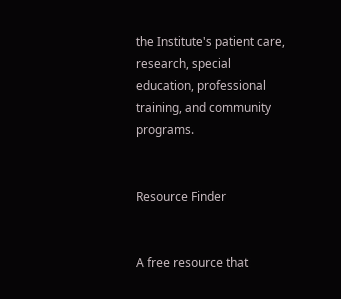the Institute's patient care, research, special education, professional training, and community programs.


Resource Finder


A free resource that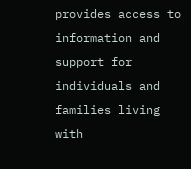provides access to information and support for individuals and families living with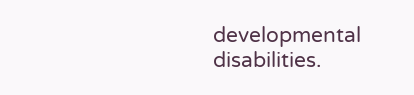developmental disabilities.